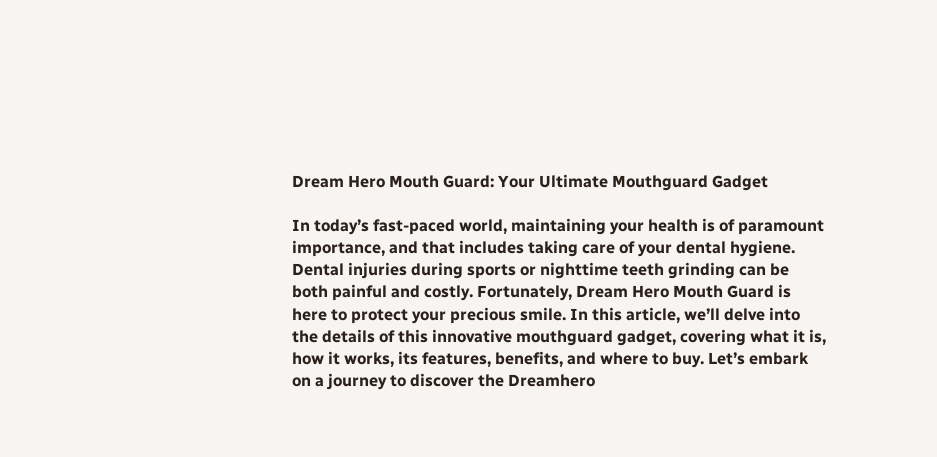Dream Hero Mouth Guard: Your Ultimate Mouthguard Gadget

In today’s fast-paced world, maintaining your health is of paramount importance, and that includes taking care of your dental hygiene. Dental injuries during sports or nighttime teeth grinding can be both painful and costly. Fortunately, Dream Hero Mouth Guard is here to protect your precious smile. In this article, we’ll delve into the details of this innovative mouthguard gadget, covering what it is, how it works, its features, benefits, and where to buy. Let’s embark on a journey to discover the Dreamhero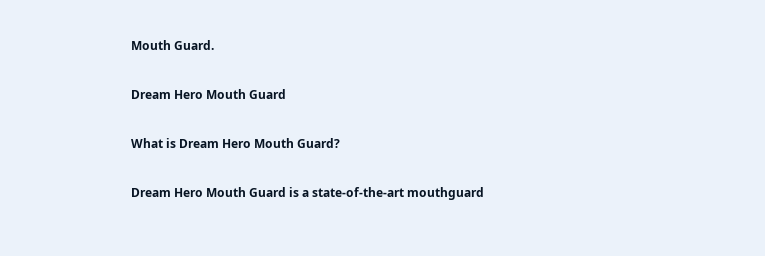Mouth Guard.

Dream Hero Mouth Guard

What is Dream Hero Mouth Guard?

Dream Hero Mouth Guard is a state-of-the-art mouthguard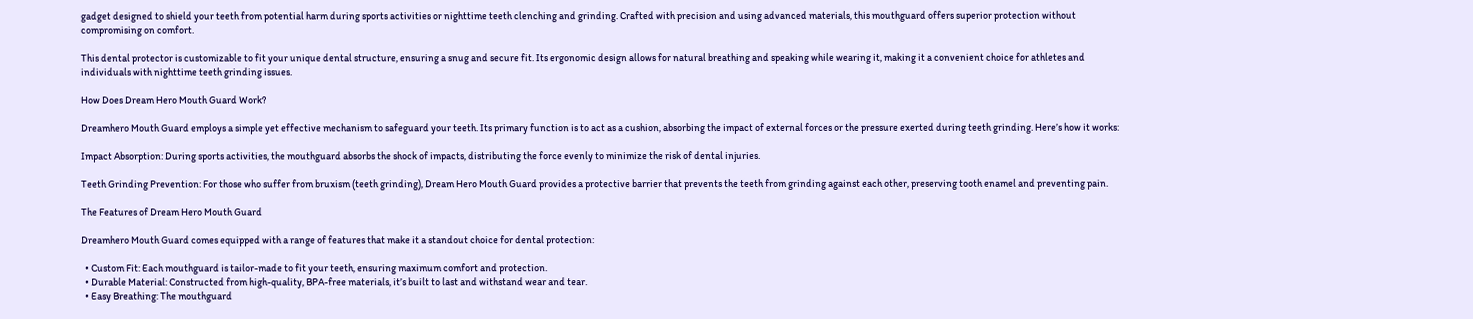gadget designed to shield your teeth from potential harm during sports activities or nighttime teeth clenching and grinding. Crafted with precision and using advanced materials, this mouthguard offers superior protection without compromising on comfort.

This dental protector is customizable to fit your unique dental structure, ensuring a snug and secure fit. Its ergonomic design allows for natural breathing and speaking while wearing it, making it a convenient choice for athletes and individuals with nighttime teeth grinding issues.

How Does Dream Hero Mouth Guard Work?

Dreamhero Mouth Guard employs a simple yet effective mechanism to safeguard your teeth. Its primary function is to act as a cushion, absorbing the impact of external forces or the pressure exerted during teeth grinding. Here’s how it works:

Impact Absorption: During sports activities, the mouthguard absorbs the shock of impacts, distributing the force evenly to minimize the risk of dental injuries.

Teeth Grinding Prevention: For those who suffer from bruxism (teeth grinding), Dream Hero Mouth Guard provides a protective barrier that prevents the teeth from grinding against each other, preserving tooth enamel and preventing pain.

The Features of Dream Hero Mouth Guard

Dreamhero Mouth Guard comes equipped with a range of features that make it a standout choice for dental protection:

  • Custom Fit: Each mouthguard is tailor-made to fit your teeth, ensuring maximum comfort and protection.
  • Durable Material: Constructed from high-quality, BPA-free materials, it’s built to last and withstand wear and tear.
  • Easy Breathing: The mouthguard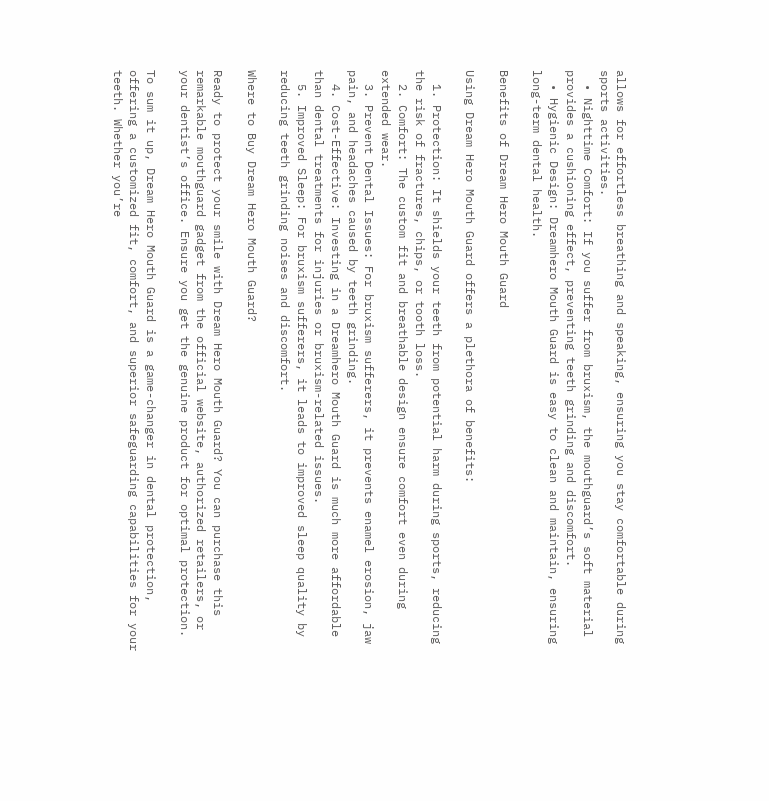allows for effortless breathing and speaking, ensuring you stay comfortable during sports activities.
  • Nighttime Comfort: If you suffer from bruxism, the mouthguard’s soft material provides a cushioning effect, preventing teeth grinding and discomfort.
  • Hygienic Design: Dreamhero Mouth Guard is easy to clean and maintain, ensuring long-term dental health.

Benefits of Dream Hero Mouth Guard

Using Dream Hero Mouth Guard offers a plethora of benefits:

  1. Protection: It shields your teeth from potential harm during sports, reducing the risk of fractures, chips, or tooth loss.
  2. Comfort: The custom fit and breathable design ensure comfort even during extended wear.
  3. Prevent Dental Issues: For bruxism sufferers, it prevents enamel erosion, jaw pain, and headaches caused by teeth grinding.
  4. Cost-Effective: Investing in a Dreamhero Mouth Guard is much more affordable than dental treatments for injuries or bruxism-related issues.
  5. Improved Sleep: For bruxism sufferers, it leads to improved sleep quality by reducing teeth grinding noises and discomfort.

Where to Buy Dream Hero Mouth Guard?

Ready to protect your smile with Dream Hero Mouth Guard? You can purchase this remarkable mouthguard gadget from the official website, authorized retailers, or your dentist’s office. Ensure you get the genuine product for optimal protection.

To sum it up, Dream Hero Mouth Guard is a game-changer in dental protection, offering a customized fit, comfort, and superior safeguarding capabilities for your teeth. Whether you’re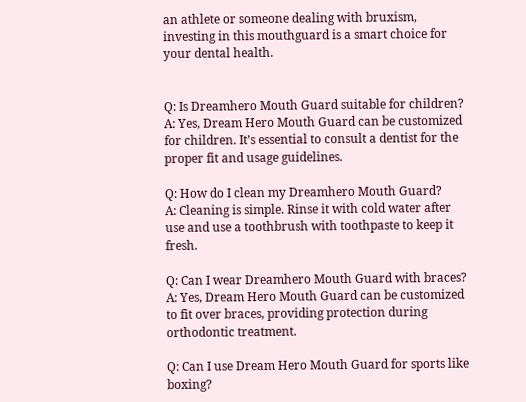an athlete or someone dealing with bruxism, investing in this mouthguard is a smart choice for your dental health.


Q: Is Dreamhero Mouth Guard suitable for children?
A: Yes, Dream Hero Mouth Guard can be customized for children. It’s essential to consult a dentist for the proper fit and usage guidelines.

Q: How do I clean my Dreamhero Mouth Guard?
A: Cleaning is simple. Rinse it with cold water after use and use a toothbrush with toothpaste to keep it fresh.

Q: Can I wear Dreamhero Mouth Guard with braces?
A: Yes, Dream Hero Mouth Guard can be customized to fit over braces, providing protection during orthodontic treatment.

Q: Can I use Dream Hero Mouth Guard for sports like boxing?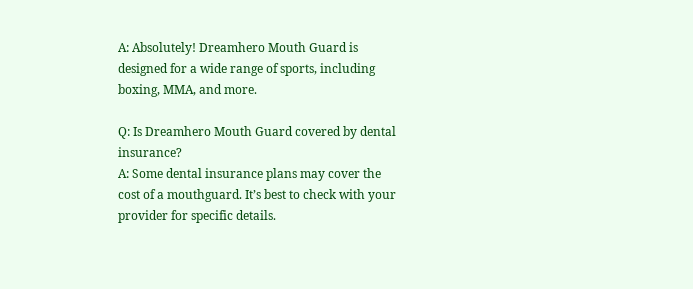A: Absolutely! Dreamhero Mouth Guard is designed for a wide range of sports, including boxing, MMA, and more.

Q: Is Dreamhero Mouth Guard covered by dental insurance?
A: Some dental insurance plans may cover the cost of a mouthguard. It’s best to check with your provider for specific details.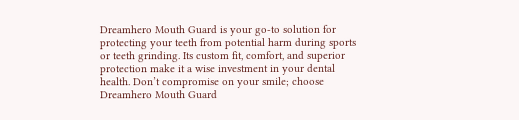Dreamhero Mouth Guard is your go-to solution for protecting your teeth from potential harm during sports or teeth grinding. Its custom fit, comfort, and superior protection make it a wise investment in your dental health. Don’t compromise on your smile; choose Dreamhero Mouth Guard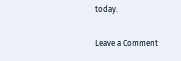today.

Leave a Comment